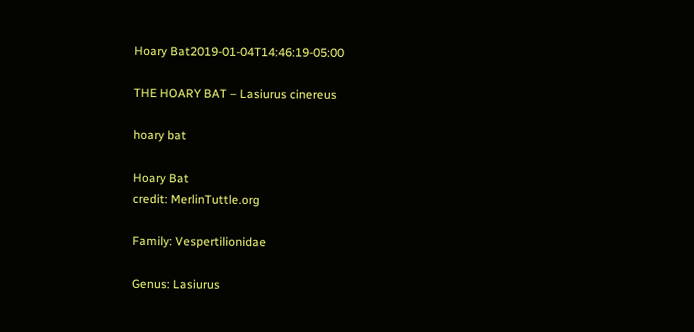Hoary Bat2019-01-04T14:46:19-05:00

THE HOARY BAT – Lasiurus cinereus

hoary bat

Hoary Bat
credit: MerlinTuttle.org

Family: Vespertilionidae

Genus: Lasiurus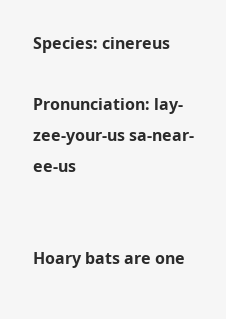Species: cinereus

Pronunciation: lay-zee-your-us sa-near-ee-us


Hoary bats are one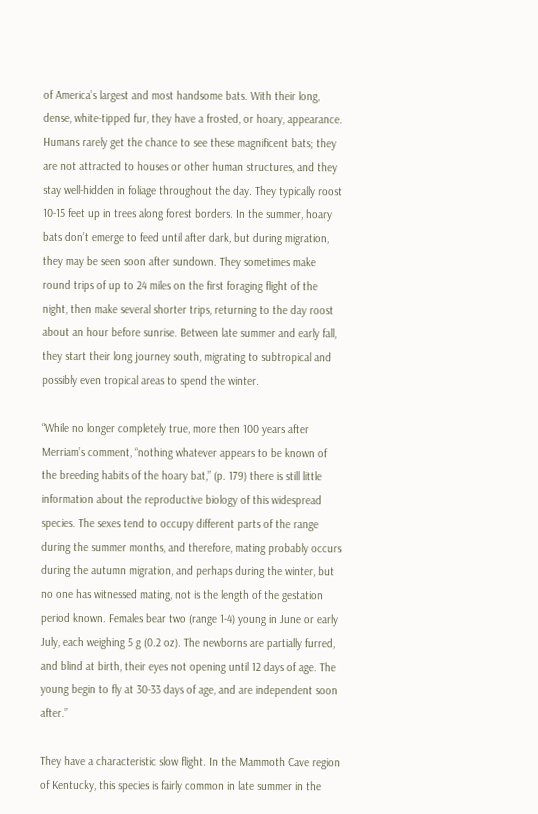of America’s largest and most handsome bats. With their long, dense, white-tipped fur, they have a frosted, or hoary, appearance. Humans rarely get the chance to see these magnificent bats; they are not attracted to houses or other human structures, and they stay well-hidden in foliage throughout the day. They typically roost 10-15 feet up in trees along forest borders. In the summer, hoary bats don’t emerge to feed until after dark, but during migration, they may be seen soon after sundown. They sometimes make round trips of up to 24 miles on the first foraging flight of the night, then make several shorter trips, returning to the day roost about an hour before sunrise. Between late summer and early fall, they start their long journey south, migrating to subtropical and possibly even tropical areas to spend the winter.

“While no longer completely true, more then 100 years after Merriam’s comment, “nothing whatever appears to be known of the breeding habits of the hoary bat,” (p. 179) there is still little information about the reproductive biology of this widespread species. The sexes tend to occupy different parts of the range during the summer months, and therefore, mating probably occurs during the autumn migration, and perhaps during the winter, but no one has witnessed mating, not is the length of the gestation period known. Females bear two (range 1-4) young in June or early July, each weighing 5 g (0.2 oz). The newborns are partially furred, and blind at birth, their eyes not opening until 12 days of age. The young begin to fly at 30-33 days of age, and are independent soon after.”

They have a characteristic slow flight. In the Mammoth Cave region of Kentucky, this species is fairly common in late summer in the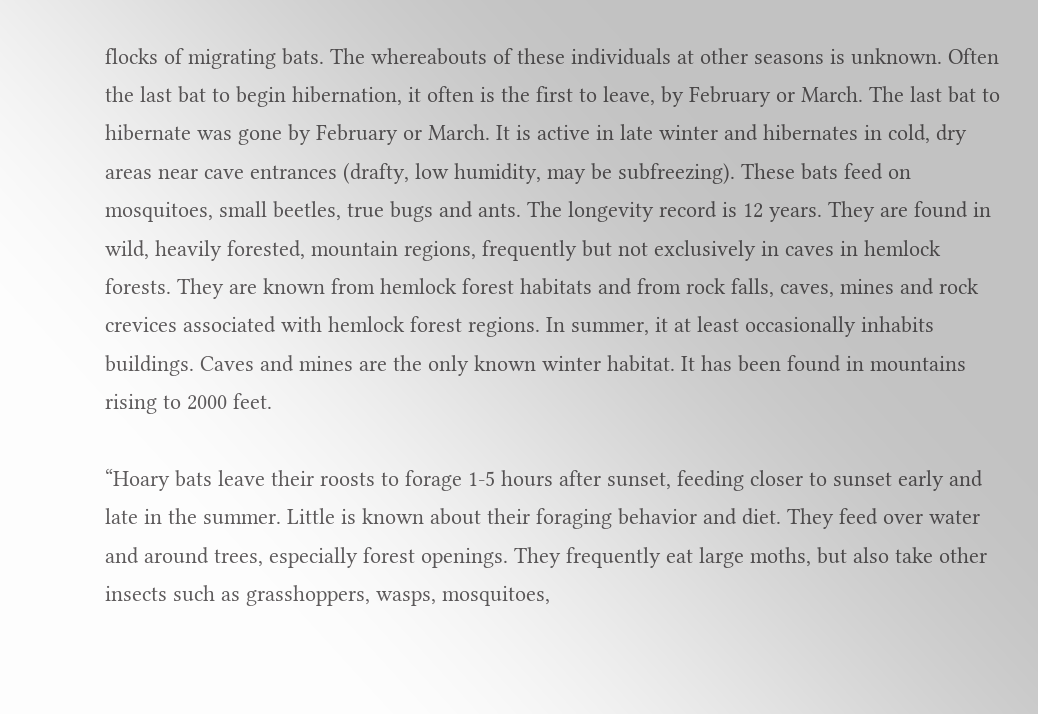flocks of migrating bats. The whereabouts of these individuals at other seasons is unknown. Often the last bat to begin hibernation, it often is the first to leave, by February or March. The last bat to hibernate was gone by February or March. It is active in late winter and hibernates in cold, dry areas near cave entrances (drafty, low humidity, may be subfreezing). These bats feed on mosquitoes, small beetles, true bugs and ants. The longevity record is 12 years. They are found in wild, heavily forested, mountain regions, frequently but not exclusively in caves in hemlock forests. They are known from hemlock forest habitats and from rock falls, caves, mines and rock crevices associated with hemlock forest regions. In summer, it at least occasionally inhabits buildings. Caves and mines are the only known winter habitat. It has been found in mountains rising to 2000 feet.

“Hoary bats leave their roosts to forage 1-5 hours after sunset, feeding closer to sunset early and late in the summer. Little is known about their foraging behavior and diet. They feed over water and around trees, especially forest openings. They frequently eat large moths, but also take other insects such as grasshoppers, wasps, mosquitoes,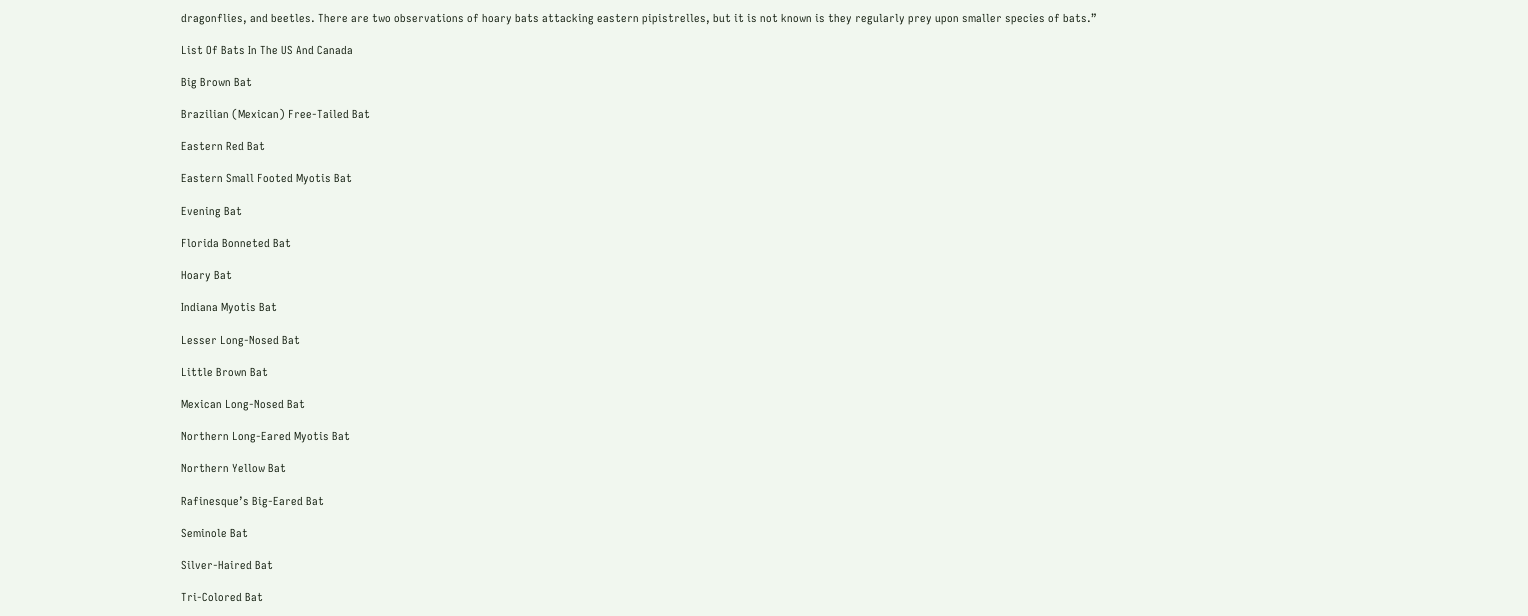dragonflies, and beetles. There are two observations of hoary bats attacking eastern pipistrelles, but it is not known is they regularly prey upon smaller species of bats.”

List Of Bats In The US And Canada

Big Brown Bat

Brazilian (Mexican) Free-Tailed Bat

Eastern Red Bat

Eastern Small Footed Myotis Bat

Evening Bat

Florida Bonneted Bat

Hoary Bat

Indiana Myotis Bat

Lesser Long-Nosed Bat

Little Brown Bat

Mexican Long-Nosed Bat

Northern Long-Eared Myotis Bat

Northern Yellow Bat

Rafinesque’s Big-Eared Bat

Seminole Bat

Silver-Haired Bat

Tri-Colored Bat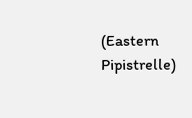(Eastern Pipistrelle)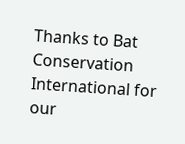Thanks to Bat Conservation International for our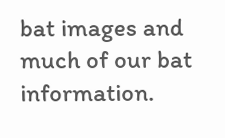bat images and much of our bat information.